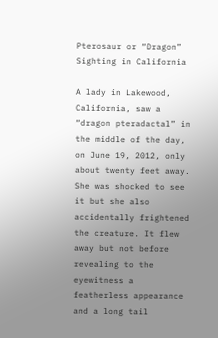Pterosaur or “Dragon” Sighting in California

A lady in Lakewood, California, saw a “dragon pteradactal” in the middle of the day, on June 19, 2012, only about twenty feet away. She was shocked to see it but she also accidentally frightened the creature. It flew away but not before revealing to the eyewitness a featherless appearance and a long tail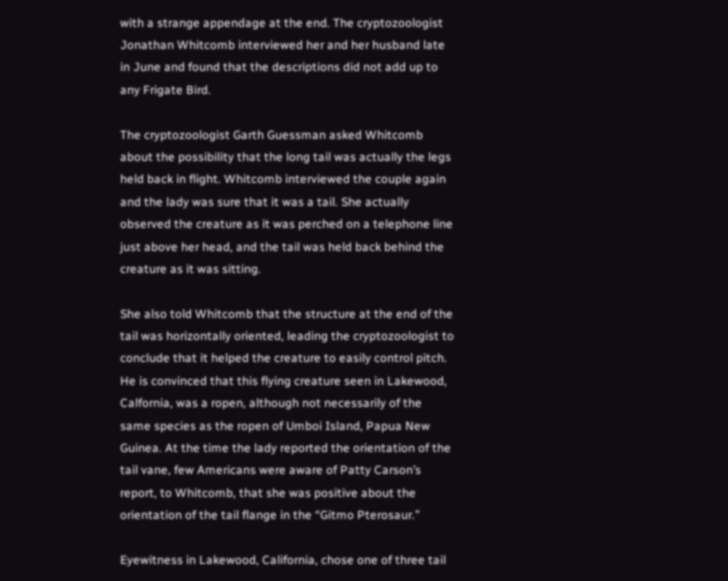with a strange appendage at the end. The cryptozoologist Jonathan Whitcomb interviewed her and her husband late in June and found that the descriptions did not add up to any Frigate Bird.

The cryptozoologist Garth Guessman asked Whitcomb about the possibility that the long tail was actually the legs held back in flight. Whitcomb interviewed the couple again and the lady was sure that it was a tail. She actually observed the creature as it was perched on a telephone line just above her head, and the tail was held back behind the creature as it was sitting.

She also told Whitcomb that the structure at the end of the tail was horizontally oriented, leading the cryptozoologist to conclude that it helped the creature to easily control pitch. He is convinced that this flying creature seen in Lakewood, Calfornia, was a ropen, although not necessarily of the same species as the ropen of Umboi Island, Papua New Guinea. At the time the lady reported the orientation of the tail vane, few Americans were aware of Patty Carson’s report, to Whitcomb, that she was positive about the orientation of the tail flange in the “Gitmo Pterosaur.”

Eyewitness in Lakewood, California, chose one of three tail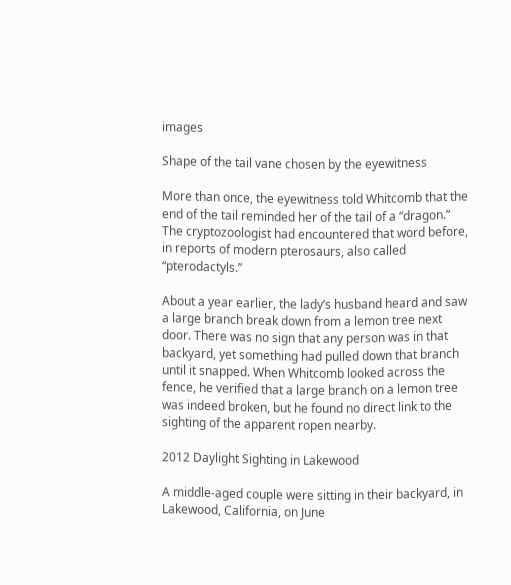images

Shape of the tail vane chosen by the eyewitness

More than once, the eyewitness told Whitcomb that the end of the tail reminded her of the tail of a “dragon.” The cryptozoologist had encountered that word before, in reports of modern pterosaurs, also called “pterodactyls.”

About a year earlier, the lady’s husband heard and saw a large branch break down from a lemon tree next door. There was no sign that any person was in that backyard, yet something had pulled down that branch until it snapped. When Whitcomb looked across the fence, he verified that a large branch on a lemon tree was indeed broken, but he found no direct link to the sighting of the apparent ropen nearby.

2012 Daylight Sighting in Lakewood

A middle-aged couple were sitting in their backyard, in Lakewood, California, on June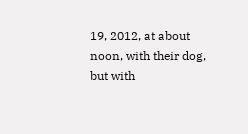19, 2012, at about noon, with their dog, but with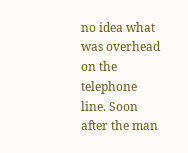no idea what was overhead on the telephone line. Soon after the man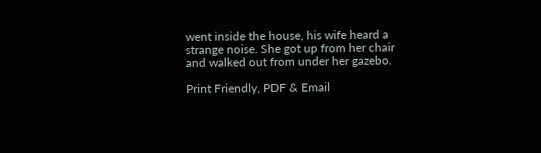went inside the house, his wife heard a strange noise. She got up from her chair and walked out from under her gazebo.

Print Friendly, PDF & Email